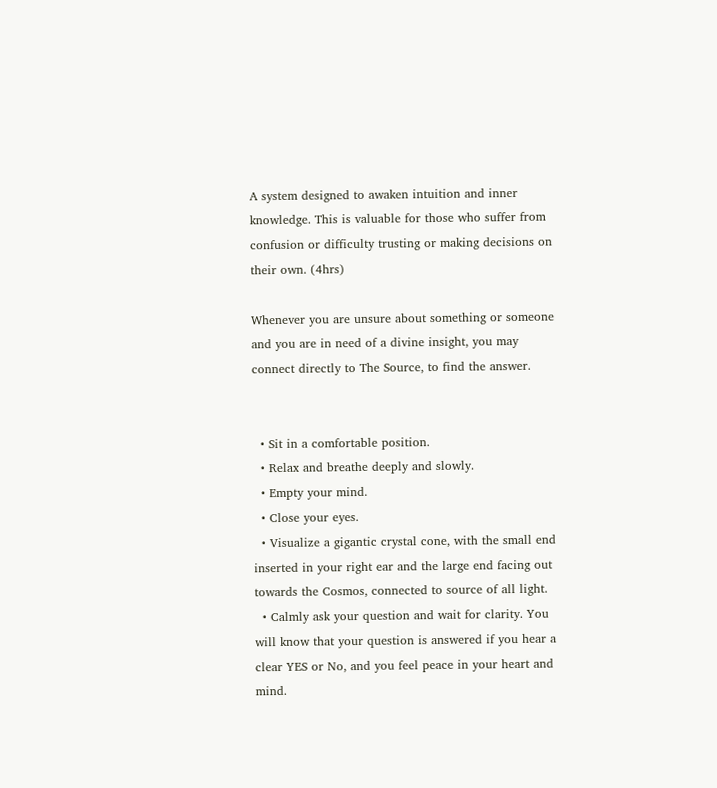A system designed to awaken intuition and inner knowledge. This is valuable for those who suffer from confusion or difficulty trusting or making decisions on their own. (4hrs)

Whenever you are unsure about something or someone and you are in need of a divine insight, you may connect directly to The Source, to find the answer.


  • Sit in a comfortable position.
  • Relax and breathe deeply and slowly.
  • Empty your mind.
  • Close your eyes.
  • Visualize a gigantic crystal cone, with the small end inserted in your right ear and the large end facing out towards the Cosmos, connected to source of all light.
  • Calmly ask your question and wait for clarity. You will know that your question is answered if you hear a clear YES or No, and you feel peace in your heart and mind.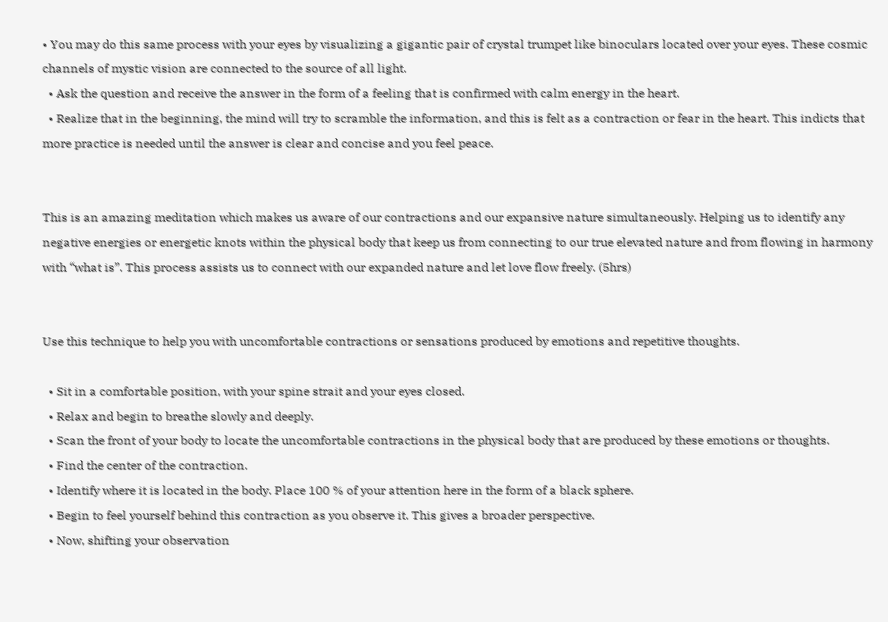• You may do this same process with your eyes by visualizing a gigantic pair of crystal trumpet like binoculars located over your eyes. These cosmic channels of mystic vision are connected to the source of all light.
  • Ask the question and receive the answer in the form of a feeling that is confirmed with calm energy in the heart.
  • Realize that in the beginning, the mind will try to scramble the information, and this is felt as a contraction or fear in the heart. This indicts that more practice is needed until the answer is clear and concise and you feel peace.


This is an amazing meditation which makes us aware of our contractions and our expansive nature simultaneously. Helping us to identify any negative energies or energetic knots within the physical body that keep us from connecting to our true elevated nature and from flowing in harmony with “what is”. This process assists us to connect with our expanded nature and let love flow freely. (5hrs)


Use this technique to help you with uncomfortable contractions or sensations produced by emotions and repetitive thoughts.

  • Sit in a comfortable position, with your spine strait and your eyes closed.
  • Relax and begin to breathe slowly and deeply.
  • Scan the front of your body to locate the uncomfortable contractions in the physical body that are produced by these emotions or thoughts.
  • Find the center of the contraction.
  • Identify where it is located in the body. Place 100 % of your attention here in the form of a black sphere.
  • Begin to feel yourself behind this contraction as you observe it. This gives a broader perspective.
  • Now, shifting your observation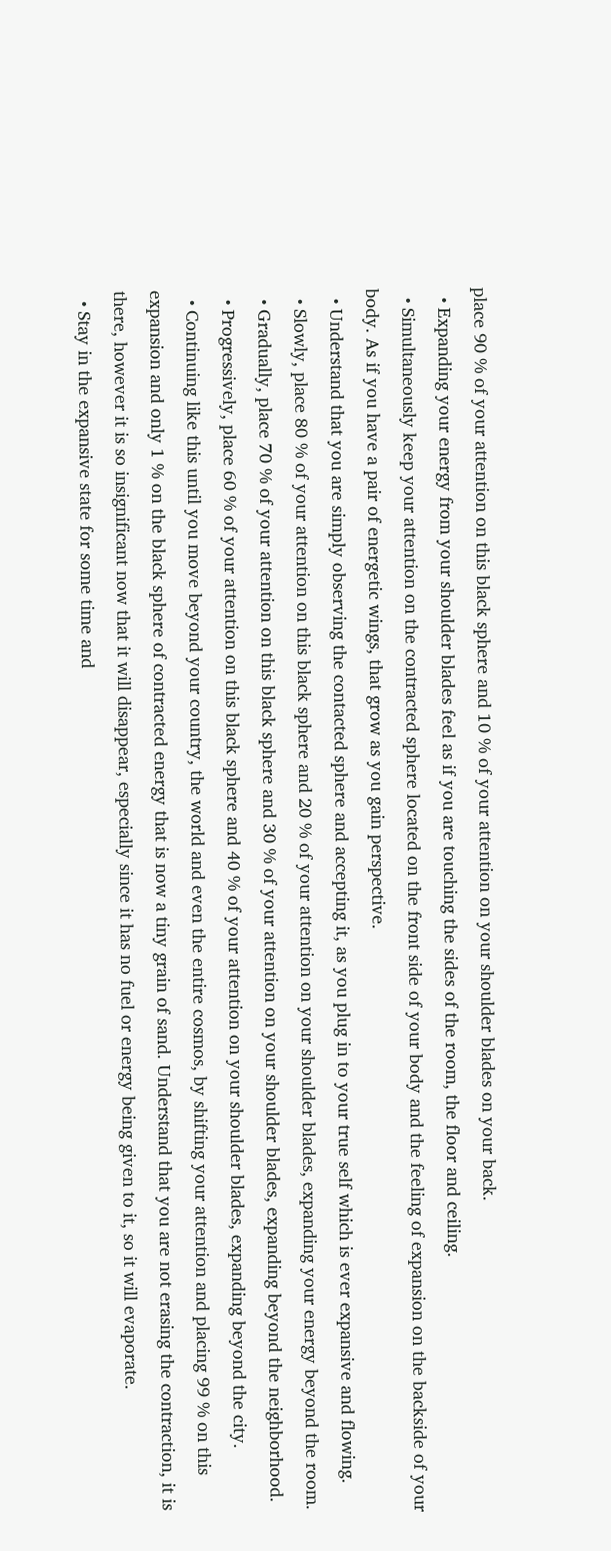place 90 % of your attention on this black sphere and 10 % of your attention on your shoulder blades on your back.
  • Expanding your energy from your shoulder blades feel as if you are touching the sides of the room, the floor and ceiling.
  • Simultaneously keep your attention on the contracted sphere located on the front side of your body and the feeling of expansion on the backside of your body. As if you have a pair of energetic wings, that grow as you gain perspective.
  • Understand that you are simply observing the contacted sphere and accepting it, as you plug in to your true self which is ever expansive and flowing.
  • Slowly, place 80 % of your attention on this black sphere and 20 % of your attention on your shoulder blades, expanding your energy beyond the room.
  • Gradually, place 70 % of your attention on this black sphere and 30 % of your attention on your shoulder blades, expanding beyond the neighborhood.
  • Progressively, place 60 % of your attention on this black sphere and 40 % of your attention on your shoulder blades, expanding beyond the city.
  • Continuing like this until you move beyond your country, the world and even the entire cosmos, by shifting your attention and placing 99 % on this expansion and only 1 % on the black sphere of contracted energy that is now a tiny grain of sand. Understand that you are not erasing the contraction, it is there, however it is so insignificant now that it will disappear, especially since it has no fuel or energy being given to it, so it will evaporate.
  • Stay in the expansive state for some time and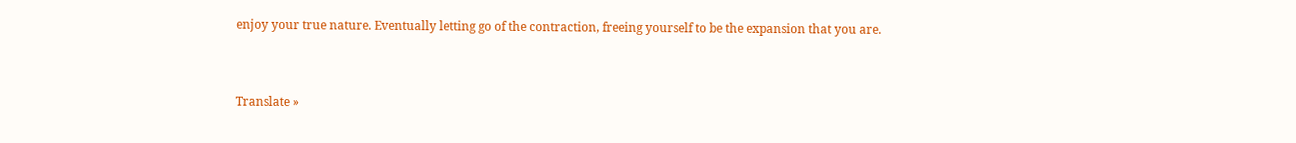enjoy your true nature. Eventually letting go of the contraction, freeing yourself to be the expansion that you are.


Translate »